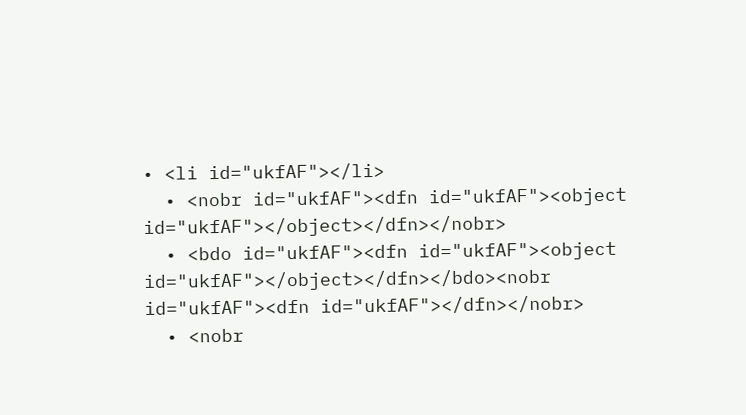• <li id="ukfAF"></li>
  • <nobr id="ukfAF"><dfn id="ukfAF"><object id="ukfAF"></object></dfn></nobr>
  • <bdo id="ukfAF"><dfn id="ukfAF"><object id="ukfAF"></object></dfn></bdo><nobr id="ukfAF"><dfn id="ukfAF"></dfn></nobr>
  • <nobr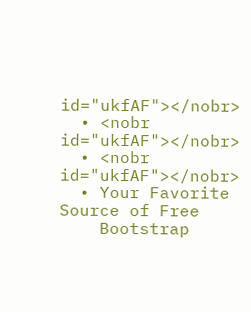id="ukfAF"></nobr>
  • <nobr id="ukfAF"></nobr>
  • <nobr id="ukfAF"></nobr>
  • Your Favorite Source of Free
    Bootstrap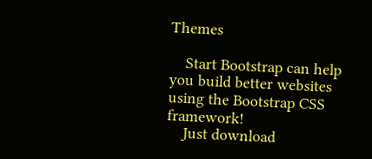Themes

    Start Bootstrap can help you build better websites using the Bootstrap CSS framework!
    Just download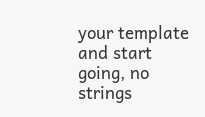your template and start going, no strings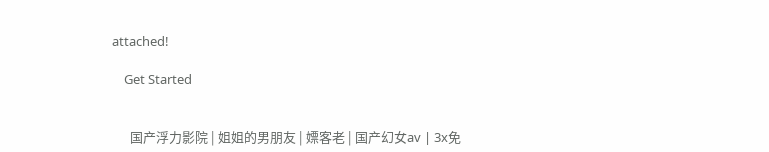attached!

    Get Started


      国产浮力影院 | 姐姐的男朋友 | 嫖客老 | 国产幻女av | 3x免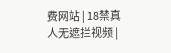费网站 | 18禁真人无遮拦视频 |